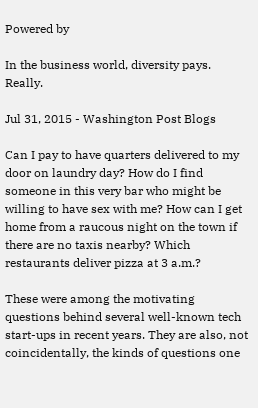Powered by

In the business world, diversity pays. Really.

Jul 31, 2015 - Washington Post Blogs

Can I pay to have quarters delivered to my door on laundry day? How do I find someone in this very bar who might be willing to have sex with me? How can I get home from a raucous night on the town if there are no taxis nearby? Which restaurants deliver pizza at 3 a.m.?

These were among the motivating questions behind several well-known tech start-ups in recent years. They are also, not coincidentally, the kinds of questions one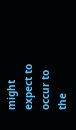might expect to occur to the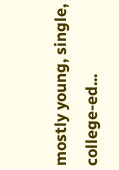mostly young, single, college-ed...